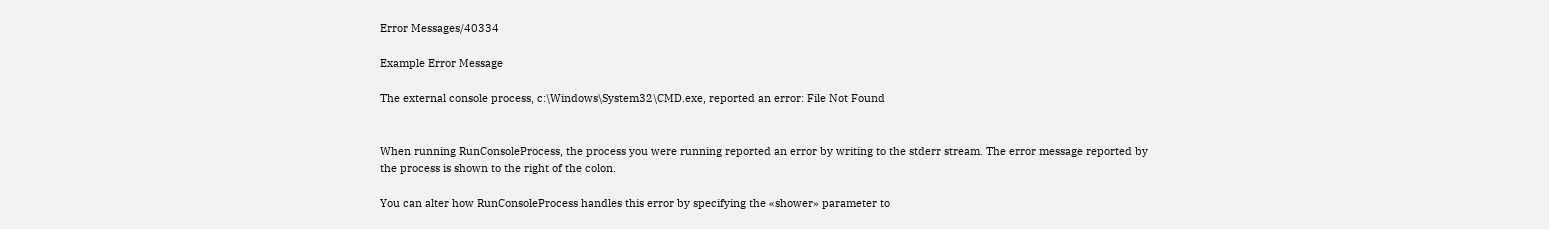Error Messages/40334

Example Error Message

The external console process, c:\Windows\System32\CMD.exe, reported an error: File Not Found


When running RunConsoleProcess, the process you were running reported an error by writing to the stderr stream. The error message reported by the process is shown to the right of the colon.

You can alter how RunConsoleProcess handles this error by specifying the «shower» parameter to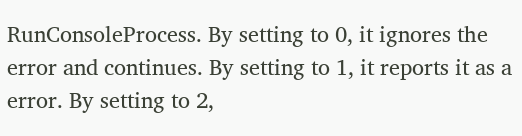RunConsoleProcess. By setting to 0, it ignores the error and continues. By setting to 1, it reports it as a error. By setting to 2,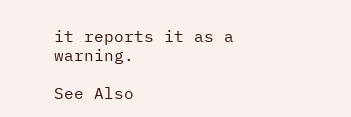it reports it as a warning.

See Also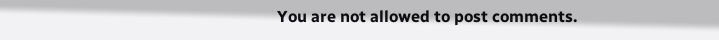You are not allowed to post comments.